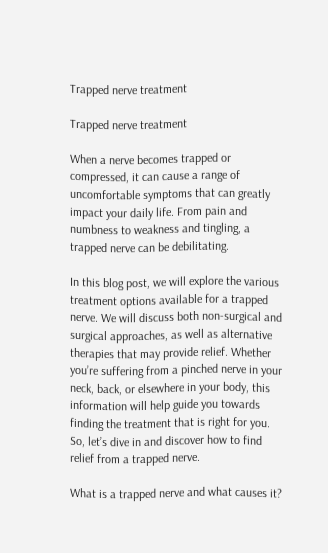Trapped nerve treatment

Trapped nerve treatment

When a nerve becomes trapped or compressed, it can cause a range of uncomfortable symptoms that can greatly impact your daily life. From pain and numbness to weakness and tingling, a trapped nerve can be debilitating.

In this blog post, we will explore the various treatment options available for a trapped nerve. We will discuss both non-surgical and surgical approaches, as well as alternative therapies that may provide relief. Whether you’re suffering from a pinched nerve in your neck, back, or elsewhere in your body, this information will help guide you towards finding the treatment that is right for you. So, let’s dive in and discover how to find relief from a trapped nerve.

What is a trapped nerve and what causes it?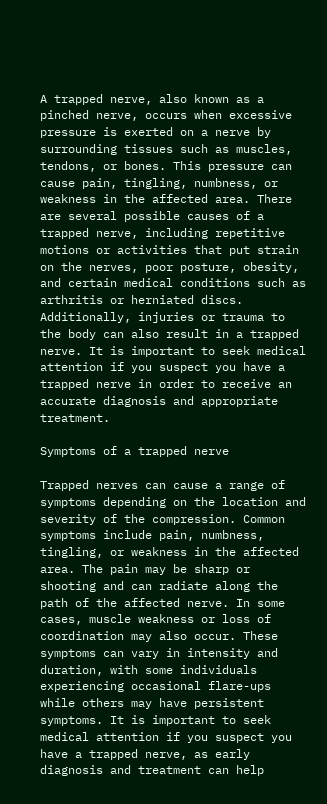A trapped nerve, also known as a pinched nerve, occurs when excessive pressure is exerted on a nerve by surrounding tissues such as muscles, tendons, or bones. This pressure can cause pain, tingling, numbness, or weakness in the affected area. There are several possible causes of a trapped nerve, including repetitive motions or activities that put strain on the nerves, poor posture, obesity, and certain medical conditions such as arthritis or herniated discs. Additionally, injuries or trauma to the body can also result in a trapped nerve. It is important to seek medical attention if you suspect you have a trapped nerve in order to receive an accurate diagnosis and appropriate treatment.

Symptoms of a trapped nerve

Trapped nerves can cause a range of symptoms depending on the location and severity of the compression. Common symptoms include pain, numbness, tingling, or weakness in the affected area. The pain may be sharp or shooting and can radiate along the path of the affected nerve. In some cases, muscle weakness or loss of coordination may also occur. These symptoms can vary in intensity and duration, with some individuals experiencing occasional flare-ups while others may have persistent symptoms. It is important to seek medical attention if you suspect you have a trapped nerve, as early diagnosis and treatment can help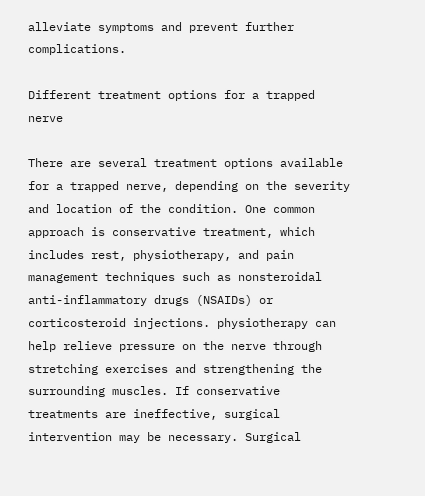alleviate symptoms and prevent further complications.

Different treatment options for a trapped nerve

There are several treatment options available for a trapped nerve, depending on the severity and location of the condition. One common approach is conservative treatment, which includes rest, physiotherapy, and pain management techniques such as nonsteroidal anti-inflammatory drugs (NSAIDs) or corticosteroid injections. physiotherapy can help relieve pressure on the nerve through stretching exercises and strengthening the surrounding muscles. If conservative treatments are ineffective, surgical intervention may be necessary. Surgical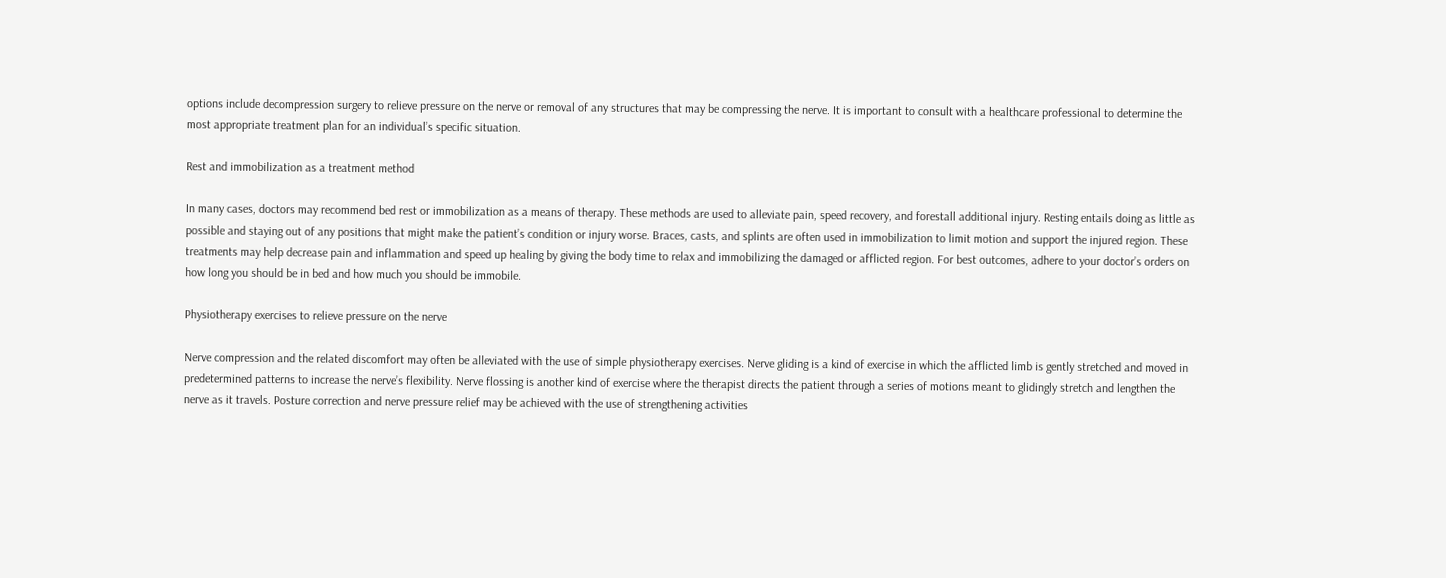options include decompression surgery to relieve pressure on the nerve or removal of any structures that may be compressing the nerve. It is important to consult with a healthcare professional to determine the most appropriate treatment plan for an individual’s specific situation.

Rest and immobilization as a treatment method

In many cases, doctors may recommend bed rest or immobilization as a means of therapy. These methods are used to alleviate pain, speed recovery, and forestall additional injury. Resting entails doing as little as possible and staying out of any positions that might make the patient’s condition or injury worse. Braces, casts, and splints are often used in immobilization to limit motion and support the injured region. These treatments may help decrease pain and inflammation and speed up healing by giving the body time to relax and immobilizing the damaged or afflicted region. For best outcomes, adhere to your doctor’s orders on how long you should be in bed and how much you should be immobile.

Physiotherapy exercises to relieve pressure on the nerve

Nerve compression and the related discomfort may often be alleviated with the use of simple physiotherapy exercises. Nerve gliding is a kind of exercise in which the afflicted limb is gently stretched and moved in predetermined patterns to increase the nerve’s flexibility. Nerve flossing is another kind of exercise where the therapist directs the patient through a series of motions meant to glidingly stretch and lengthen the nerve as it travels. Posture correction and nerve pressure relief may be achieved with the use of strengthening activities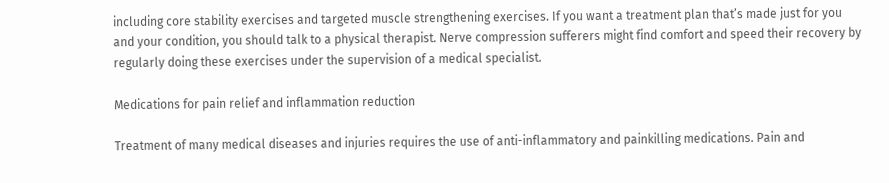including core stability exercises and targeted muscle strengthening exercises. If you want a treatment plan that’s made just for you and your condition, you should talk to a physical therapist. Nerve compression sufferers might find comfort and speed their recovery by regularly doing these exercises under the supervision of a medical specialist.

Medications for pain relief and inflammation reduction

Treatment of many medical diseases and injuries requires the use of anti-inflammatory and painkilling medications. Pain and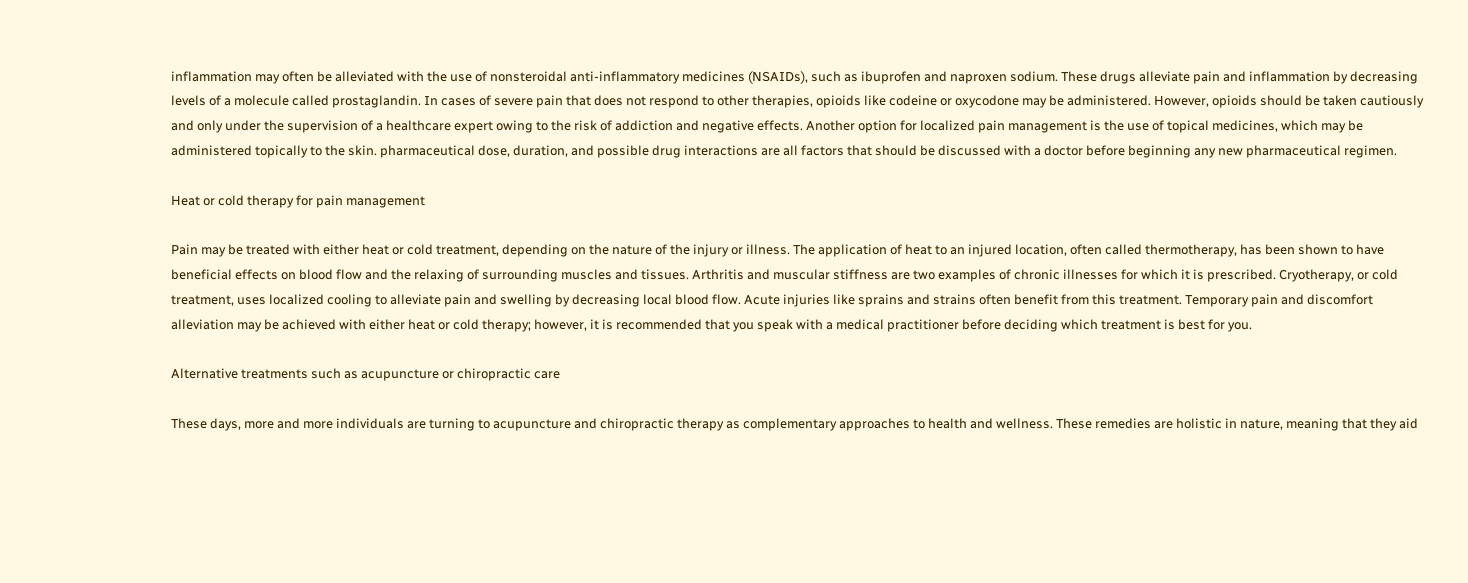inflammation may often be alleviated with the use of nonsteroidal anti-inflammatory medicines (NSAIDs), such as ibuprofen and naproxen sodium. These drugs alleviate pain and inflammation by decreasing levels of a molecule called prostaglandin. In cases of severe pain that does not respond to other therapies, opioids like codeine or oxycodone may be administered. However, opioids should be taken cautiously and only under the supervision of a healthcare expert owing to the risk of addiction and negative effects. Another option for localized pain management is the use of topical medicines, which may be administered topically to the skin. pharmaceutical dose, duration, and possible drug interactions are all factors that should be discussed with a doctor before beginning any new pharmaceutical regimen.

Heat or cold therapy for pain management

Pain may be treated with either heat or cold treatment, depending on the nature of the injury or illness. The application of heat to an injured location, often called thermotherapy, has been shown to have beneficial effects on blood flow and the relaxing of surrounding muscles and tissues. Arthritis and muscular stiffness are two examples of chronic illnesses for which it is prescribed. Cryotherapy, or cold treatment, uses localized cooling to alleviate pain and swelling by decreasing local blood flow. Acute injuries like sprains and strains often benefit from this treatment. Temporary pain and discomfort alleviation may be achieved with either heat or cold therapy; however, it is recommended that you speak with a medical practitioner before deciding which treatment is best for you.

Alternative treatments such as acupuncture or chiropractic care

These days, more and more individuals are turning to acupuncture and chiropractic therapy as complementary approaches to health and wellness. These remedies are holistic in nature, meaning that they aid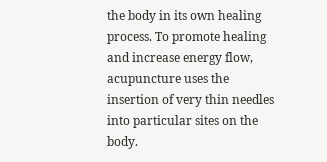the body in its own healing process. To promote healing and increase energy flow, acupuncture uses the insertion of very thin needles into particular sites on the body.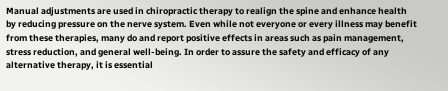Manual adjustments are used in chiropractic therapy to realign the spine and enhance health by reducing pressure on the nerve system. Even while not everyone or every illness may benefit from these therapies, many do and report positive effects in areas such as pain management, stress reduction, and general well-being. In order to assure the safety and efficacy of any alternative therapy, it is essential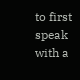to first speak with a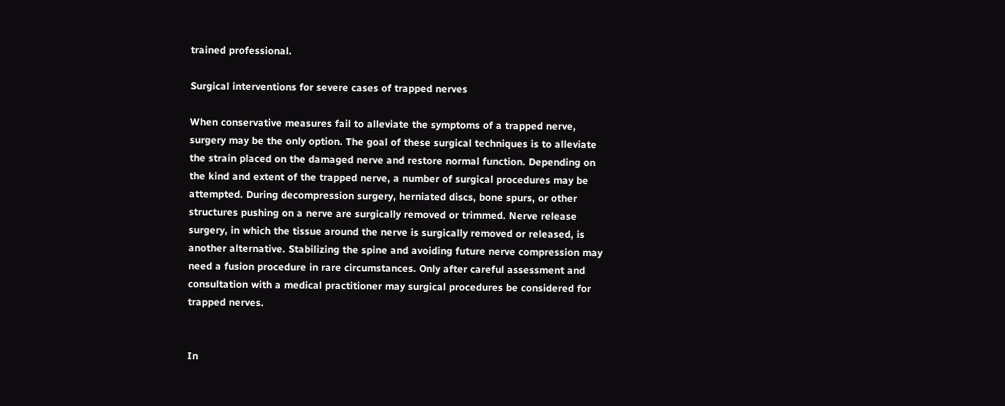trained professional.

Surgical interventions for severe cases of trapped nerves

When conservative measures fail to alleviate the symptoms of a trapped nerve, surgery may be the only option. The goal of these surgical techniques is to alleviate the strain placed on the damaged nerve and restore normal function. Depending on the kind and extent of the trapped nerve, a number of surgical procedures may be attempted. During decompression surgery, herniated discs, bone spurs, or other structures pushing on a nerve are surgically removed or trimmed. Nerve release surgery, in which the tissue around the nerve is surgically removed or released, is another alternative. Stabilizing the spine and avoiding future nerve compression may need a fusion procedure in rare circumstances. Only after careful assessment and consultation with a medical practitioner may surgical procedures be considered for trapped nerves.


In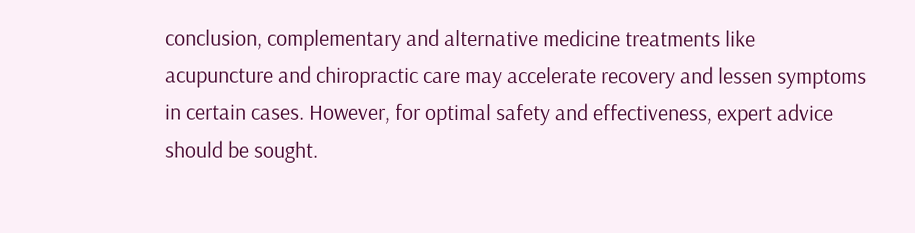conclusion, complementary and alternative medicine treatments like acupuncture and chiropractic care may accelerate recovery and lessen symptoms in certain cases. However, for optimal safety and effectiveness, expert advice should be sought.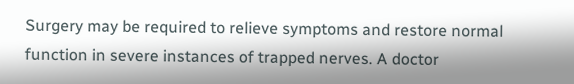Surgery may be required to relieve symptoms and restore normal function in severe instances of trapped nerves. A doctor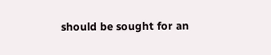should be sought for an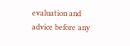evaluation and advice before any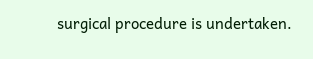surgical procedure is undertaken.